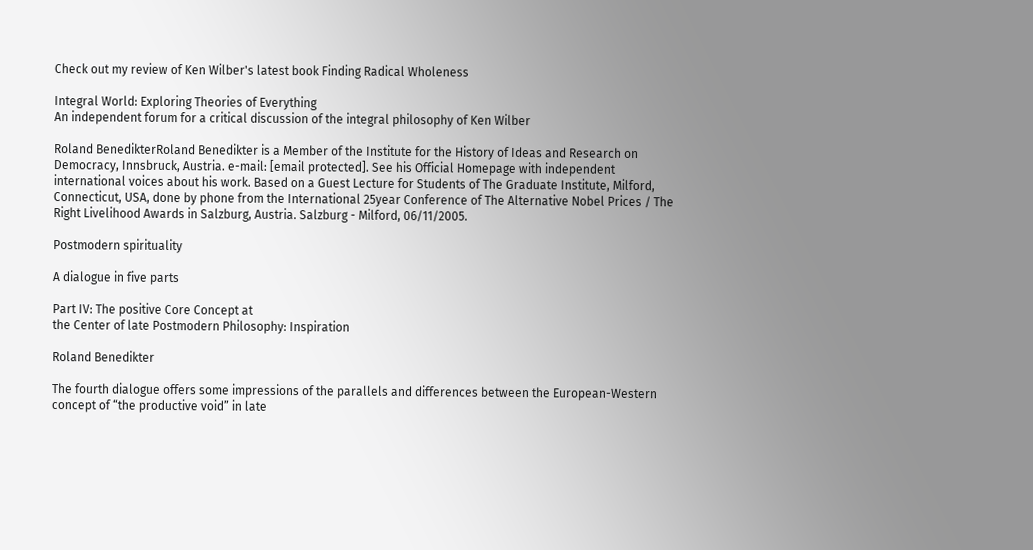Check out my review of Ken Wilber's latest book Finding Radical Wholeness

Integral World: Exploring Theories of Everything
An independent forum for a critical discussion of the integral philosophy of Ken Wilber

Roland BenedikterRoland Benedikter is a Member of the Institute for the History of Ideas and Research on Democracy, Innsbruck, Austria. e-mail: [email protected]. See his Official Homepage with independent international voices about his work. Based on a Guest Lecture for Students of The Graduate Institute, Milford, Connecticut, USA, done by phone from the International 25year Conference of The Alternative Nobel Prices / The Right Livelihood Awards in Salzburg, Austria. Salzburg - Milford, 06/11/2005.

Postmodern spirituality

A dialogue in five parts

Part IV: The positive Core Concept at
the Center of late Postmodern Philosophy: Inspiration

Roland Benedikter

The fourth dialogue offers some impressions of the parallels and differences between the European-Western concept of “the productive void” in late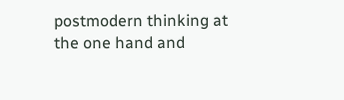postmodern thinking at the one hand and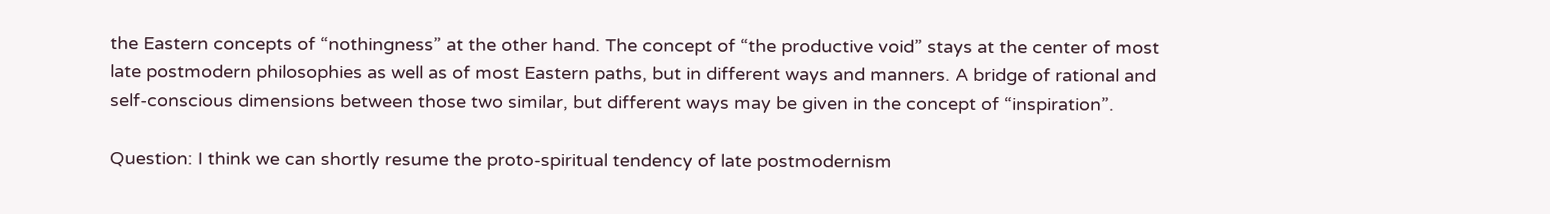the Eastern concepts of “nothingness” at the other hand. The concept of “the productive void” stays at the center of most late postmodern philosophies as well as of most Eastern paths, but in different ways and manners. A bridge of rational and self-conscious dimensions between those two similar, but different ways may be given in the concept of “inspiration”.

Question: I think we can shortly resume the proto-spiritual tendency of late postmodernism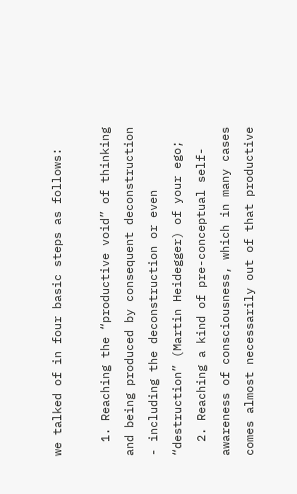we talked of in four basic steps as follows:

  1. Reaching the “productive void” of thinking and being produced by consequent deconstruction - including the deconstruction or even “destruction” (Martin Heidegger) of your ego;
  2. Reaching a kind of pre-conceptual self-awareness of consciousness, which in many cases comes almost necessarily out of that productive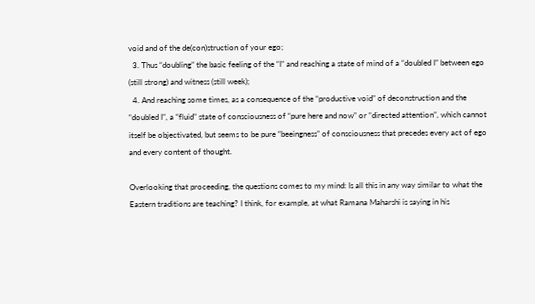void and of the de(con)struction of your ego;
  3. Thus “doubling” the basic feeling of the “I” and reaching a state of mind of a “doubled I” between ego (still strong) and witness (still week);
  4. And reaching some times, as a consequence of the “productive void” of deconstruction and the “doubled I”, a “fluid” state of consciousness of “pure here and now” or “directed attention”, which cannot itself be objectivated, but seems to be pure “beeingness” of consciousness that precedes every act of ego and every content of thought.

Overlooking that proceeding, the questions comes to my mind: Is all this in any way similar to what the Eastern traditions are teaching? I think, for example, at what Ramana Maharshi is saying in his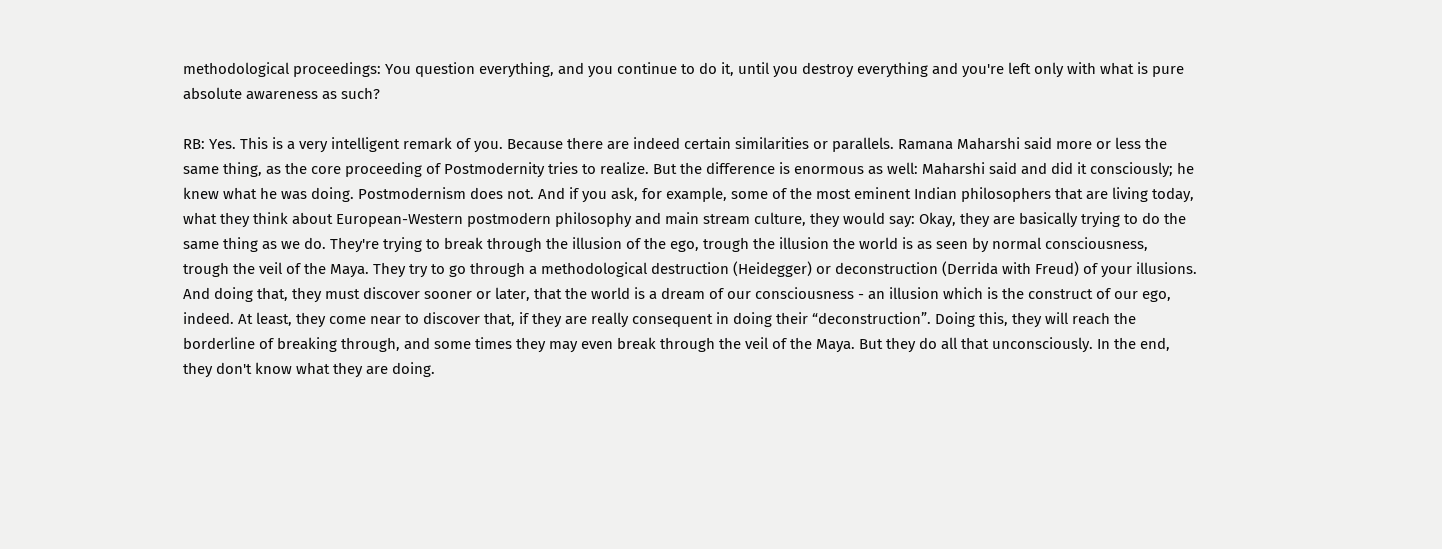methodological proceedings: You question everything, and you continue to do it, until you destroy everything and you're left only with what is pure absolute awareness as such?

RB: Yes. This is a very intelligent remark of you. Because there are indeed certain similarities or parallels. Ramana Maharshi said more or less the same thing, as the core proceeding of Postmodernity tries to realize. But the difference is enormous as well: Maharshi said and did it consciously; he knew what he was doing. Postmodernism does not. And if you ask, for example, some of the most eminent Indian philosophers that are living today, what they think about European-Western postmodern philosophy and main stream culture, they would say: Okay, they are basically trying to do the same thing as we do. They're trying to break through the illusion of the ego, trough the illusion the world is as seen by normal consciousness, trough the veil of the Maya. They try to go through a methodological destruction (Heidegger) or deconstruction (Derrida with Freud) of your illusions. And doing that, they must discover sooner or later, that the world is a dream of our consciousness - an illusion which is the construct of our ego, indeed. At least, they come near to discover that, if they are really consequent in doing their “deconstruction”. Doing this, they will reach the borderline of breaking through, and some times they may even break through the veil of the Maya. But they do all that unconsciously. In the end, they don't know what they are doing.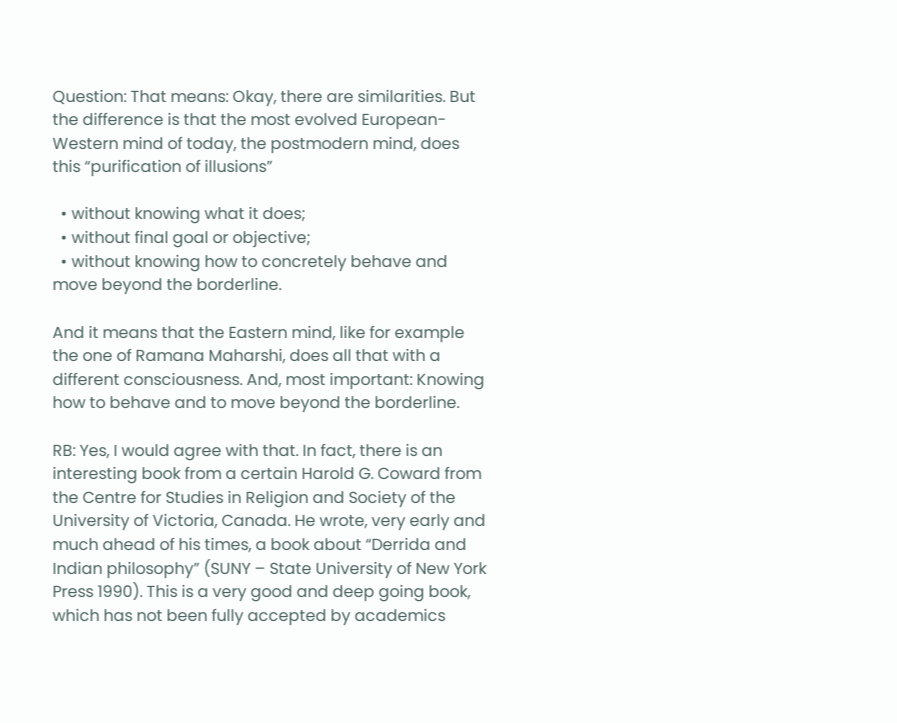Question: That means: Okay, there are similarities. But the difference is that the most evolved European-Western mind of today, the postmodern mind, does this “purification of illusions”

  • without knowing what it does;
  • without final goal or objective;
  • without knowing how to concretely behave and move beyond the borderline.

And it means that the Eastern mind, like for example the one of Ramana Maharshi, does all that with a different consciousness. And, most important: Knowing how to behave and to move beyond the borderline.

RB: Yes, I would agree with that. In fact, there is an interesting book from a certain Harold G. Coward from the Centre for Studies in Religion and Society of the University of Victoria, Canada. He wrote, very early and much ahead of his times, a book about “Derrida and Indian philosophy” (SUNY – State University of New York Press 1990). This is a very good and deep going book, which has not been fully accepted by academics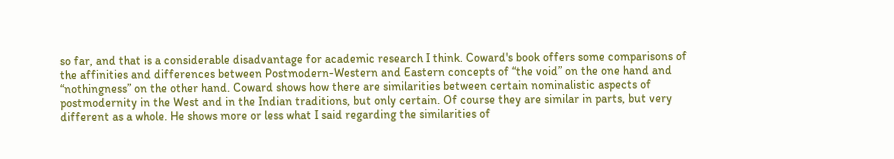so far, and that is a considerable disadvantage for academic research I think. Coward's book offers some comparisons of the affinities and differences between Postmodern-Western and Eastern concepts of “the void” on the one hand and “nothingness” on the other hand. Coward shows how there are similarities between certain nominalistic aspects of postmodernity in the West and in the Indian traditions, but only certain. Of course they are similar in parts, but very different as a whole. He shows more or less what I said regarding the similarities of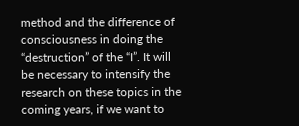method and the difference of consciousness in doing the “destruction” of the “I”. It will be necessary to intensify the research on these topics in the coming years, if we want to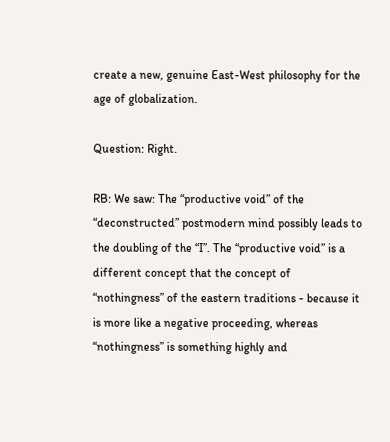create a new, genuine East-West philosophy for the age of globalization.

Question: Right.

RB: We saw: The “productive void” of the “deconstructed” postmodern mind possibly leads to the doubling of the “I”. The “productive void” is a different concept that the concept of “nothingness” of the eastern traditions - because it is more like a negative proceeding, whereas “nothingness” is something highly and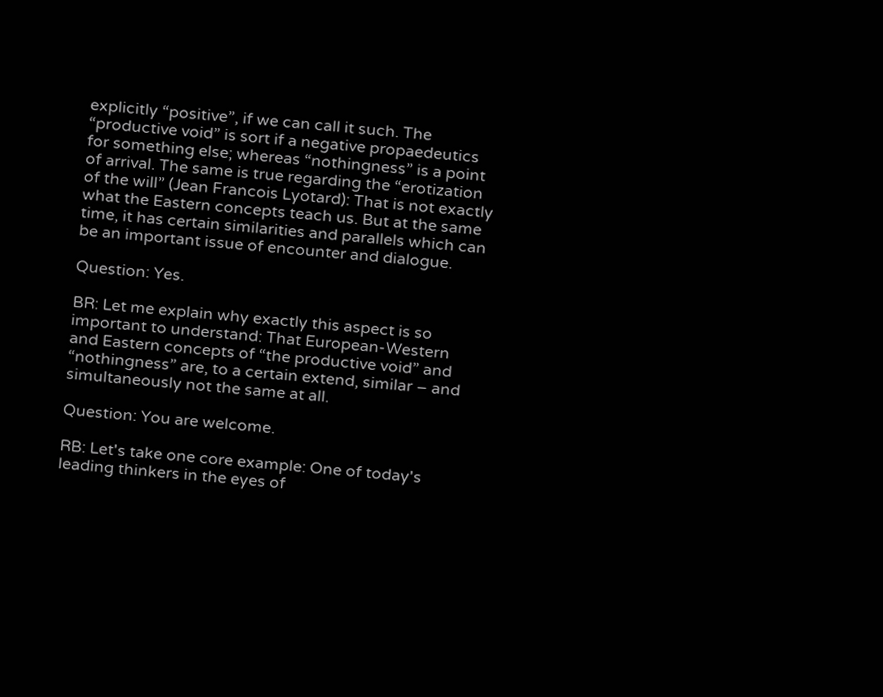explicitly “positive”, if we can call it such. The “productive void” is sort if a negative propaedeutics for something else; whereas “nothingness” is a point of arrival. The same is true regarding the “erotization of the will” (Jean Francois Lyotard): That is not exactly what the Eastern concepts teach us. But at the same time, it has certain similarities and parallels which can be an important issue of encounter and dialogue.

Question: Yes.

BR: Let me explain why exactly this aspect is so important to understand: That European-Western and Eastern concepts of “the productive void” and “nothingness” are, to a certain extend, similar – and simultaneously not the same at all.

Question: You are welcome.

RB: Let's take one core example: One of today's leading thinkers in the eyes of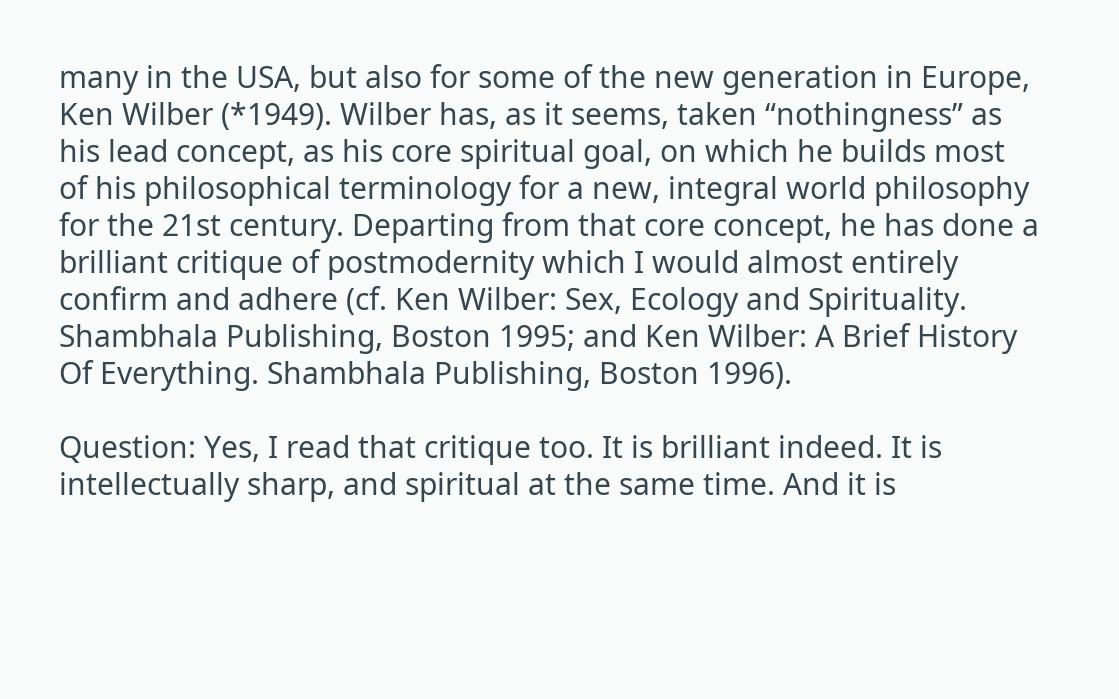many in the USA, but also for some of the new generation in Europe, Ken Wilber (*1949). Wilber has, as it seems, taken “nothingness” as his lead concept, as his core spiritual goal, on which he builds most of his philosophical terminology for a new, integral world philosophy for the 21st century. Departing from that core concept, he has done a brilliant critique of postmodernity which I would almost entirely confirm and adhere (cf. Ken Wilber: Sex, Ecology and Spirituality. Shambhala Publishing, Boston 1995; and Ken Wilber: A Brief History Of Everything. Shambhala Publishing, Boston 1996).

Question: Yes, I read that critique too. It is brilliant indeed. It is intellectually sharp, and spiritual at the same time. And it is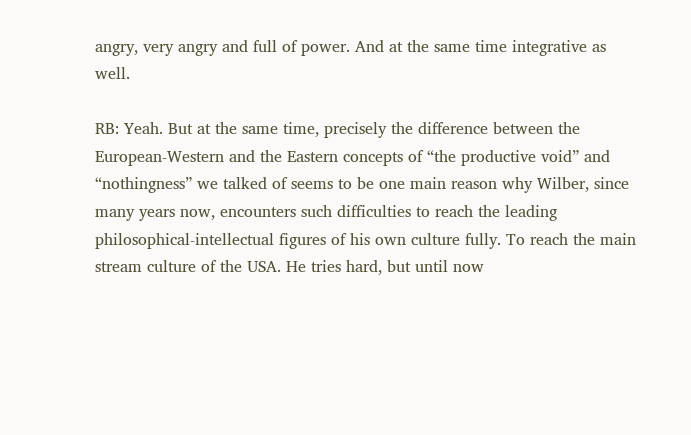angry, very angry and full of power. And at the same time integrative as well.

RB: Yeah. But at the same time, precisely the difference between the European-Western and the Eastern concepts of “the productive void” and “nothingness” we talked of seems to be one main reason why Wilber, since many years now, encounters such difficulties to reach the leading philosophical-intellectual figures of his own culture fully. To reach the main stream culture of the USA. He tries hard, but until now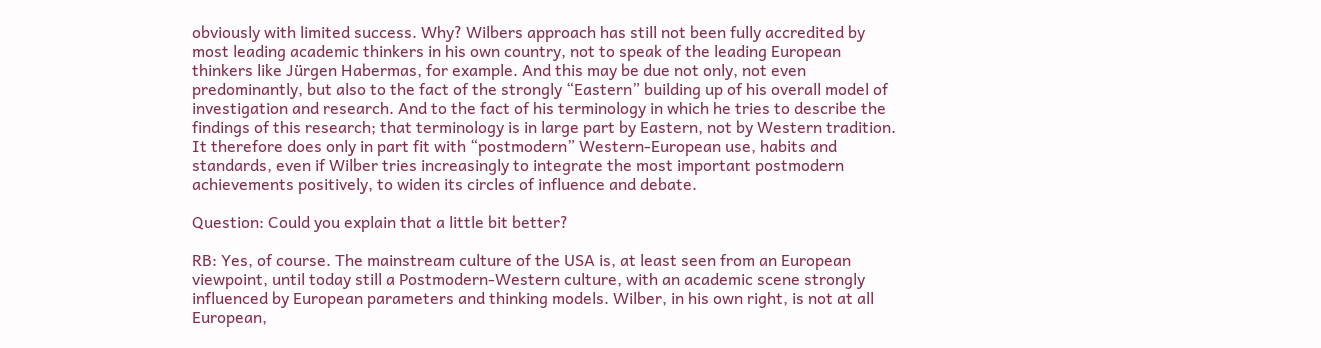obviously with limited success. Why? Wilbers approach has still not been fully accredited by most leading academic thinkers in his own country, not to speak of the leading European thinkers like Jürgen Habermas, for example. And this may be due not only, not even predominantly, but also to the fact of the strongly “Eastern” building up of his overall model of investigation and research. And to the fact of his terminology in which he tries to describe the findings of this research; that terminology is in large part by Eastern, not by Western tradition. It therefore does only in part fit with “postmodern” Western-European use, habits and standards, even if Wilber tries increasingly to integrate the most important postmodern achievements positively, to widen its circles of influence and debate.

Question: Could you explain that a little bit better?

RB: Yes, of course. The mainstream culture of the USA is, at least seen from an European viewpoint, until today still a Postmodern-Western culture, with an academic scene strongly influenced by European parameters and thinking models. Wilber, in his own right, is not at all European,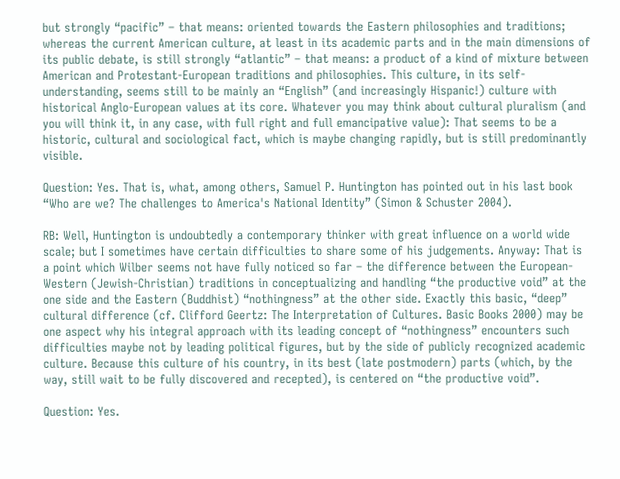but strongly “pacific” – that means: oriented towards the Eastern philosophies and traditions; whereas the current American culture, at least in its academic parts and in the main dimensions of its public debate, is still strongly “atlantic” – that means: a product of a kind of mixture between American and Protestant-European traditions and philosophies. This culture, in its self-understanding, seems still to be mainly an “English” (and increasingly Hispanic!) culture with historical Anglo-European values at its core. Whatever you may think about cultural pluralism (and you will think it, in any case, with full right and full emancipative value): That seems to be a historic, cultural and sociological fact, which is maybe changing rapidly, but is still predominantly visible.

Question: Yes. That is, what, among others, Samuel P. Huntington has pointed out in his last book “Who are we? The challenges to America's National Identity” (Simon & Schuster 2004).

RB: Well, Huntington is undoubtedly a contemporary thinker with great influence on a world wide scale; but I sometimes have certain difficulties to share some of his judgements. Anyway: That is a point which Wilber seems not have fully noticed so far – the difference between the European-Western (Jewish-Christian) traditions in conceptualizing and handling “the productive void” at the one side and the Eastern (Buddhist) “nothingness” at the other side. Exactly this basic, “deep” cultural difference (cf. Clifford Geertz: The Interpretation of Cultures. Basic Books 2000) may be one aspect why his integral approach with its leading concept of “nothingness” encounters such difficulties maybe not by leading political figures, but by the side of publicly recognized academic culture. Because this culture of his country, in its best (late postmodern) parts (which, by the way, still wait to be fully discovered and recepted), is centered on “the productive void”.

Question: Yes.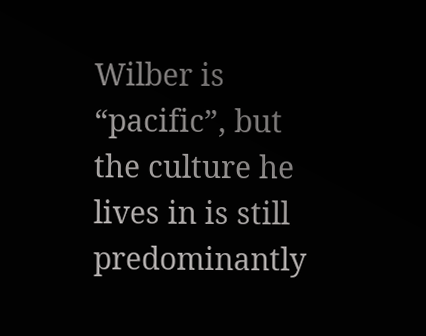Wilber is “pacific”, but the culture he lives in is still predominantly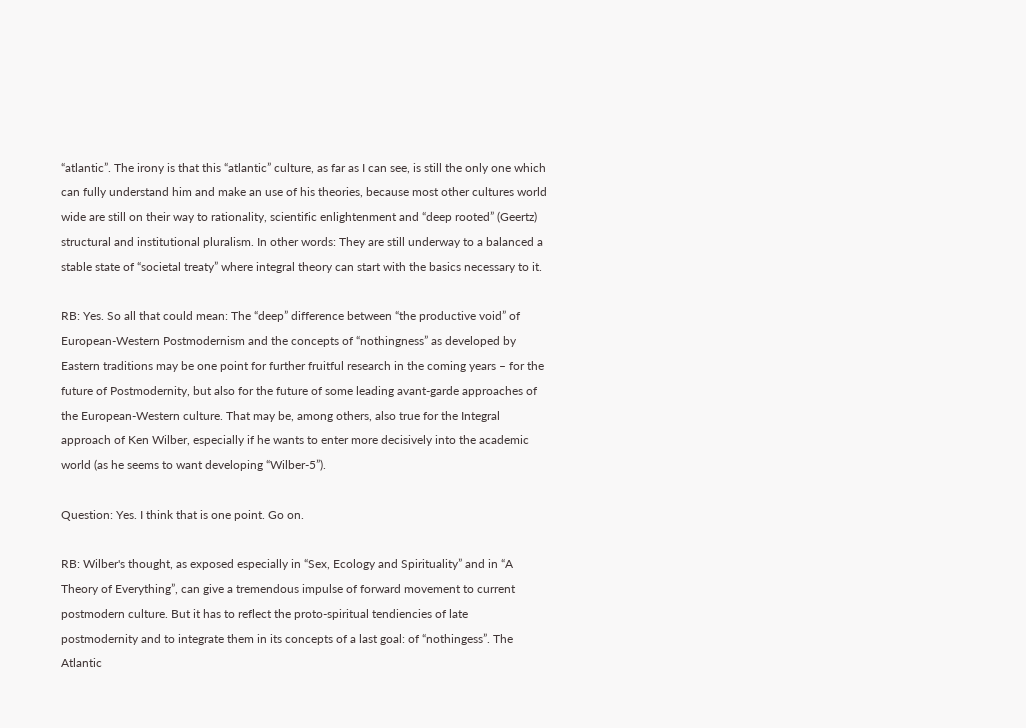“atlantic”. The irony is that this “atlantic” culture, as far as I can see, is still the only one which can fully understand him and make an use of his theories, because most other cultures world wide are still on their way to rationality, scientific enlightenment and “deep rooted” (Geertz) structural and institutional pluralism. In other words: They are still underway to a balanced a stable state of “societal treaty” where integral theory can start with the basics necessary to it.

RB: Yes. So all that could mean: The “deep” difference between “the productive void” of European-Western Postmodernism and the concepts of “nothingness” as developed by Eastern traditions may be one point for further fruitful research in the coming years – for the future of Postmodernity, but also for the future of some leading avant-garde approaches of the European-Western culture. That may be, among others, also true for the Integral approach of Ken Wilber, especially if he wants to enter more decisively into the academic world (as he seems to want developing “Wilber-5”).

Question: Yes. I think that is one point. Go on.

RB: Wilber's thought, as exposed especially in “Sex, Ecology and Spirituality” and in “A Theory of Everything”, can give a tremendous impulse of forward movement to current postmodern culture. But it has to reflect the proto-spiritual tendiencies of late postmodernity and to integrate them in its concepts of a last goal: of “nothingess”. The Atlantic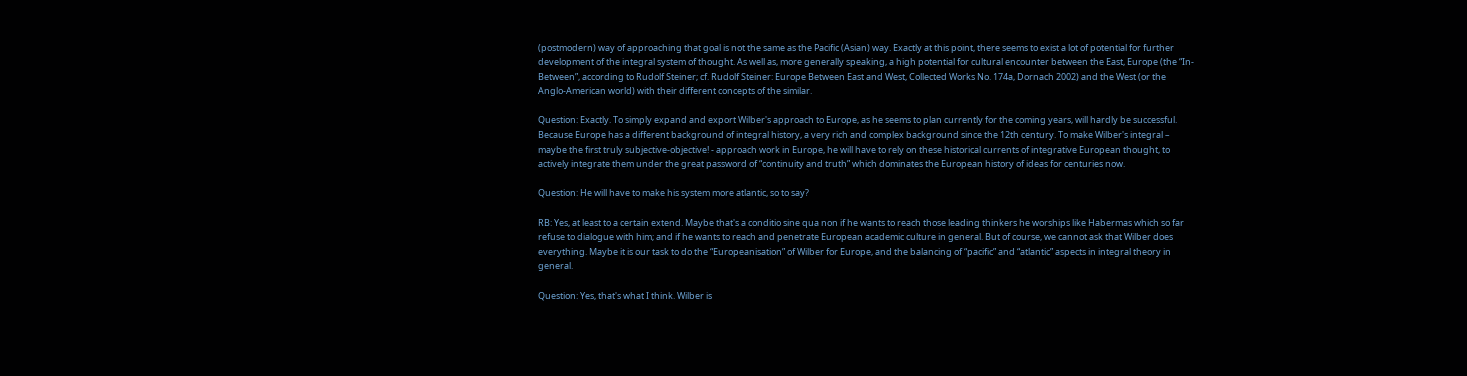(postmodern) way of approaching that goal is not the same as the Pacific (Asian) way. Exactly at this point, there seems to exist a lot of potential for further development of the integral system of thought. As well as, more generally speaking, a high potential for cultural encounter between the East, Europe (the “In-Between”, according to Rudolf Steiner; cf. Rudolf Steiner: Europe Between East and West, Collected Works No. 174a, Dornach 2002) and the West (or the Anglo-American world) with their different concepts of the similar.

Question: Exactly. To simply expand and export Wilber's approach to Europe, as he seems to plan currently for the coming years, will hardly be successful. Because Europe has a different background of integral history, a very rich and complex background since the 12th century. To make Wilber's integral – maybe the first truly subjective-objective! - approach work in Europe, he will have to rely on these historical currents of integrative European thought, to actively integrate them under the great password of “continuity and truth” which dominates the European history of ideas for centuries now.

Question: He will have to make his system more atlantic, so to say?

RB: Yes, at least to a certain extend. Maybe that's a conditio sine qua non if he wants to reach those leading thinkers he worships like Habermas which so far refuse to dialogue with him; and if he wants to reach and penetrate European academic culture in general. But of course, we cannot ask that Wilber does everything. Maybe it is our task to do the “Europeanisation” of Wilber for Europe, and the balancing of “pacific” and “atlantic” aspects in integral theory in general.

Question: Yes, that's what I think. Wilber is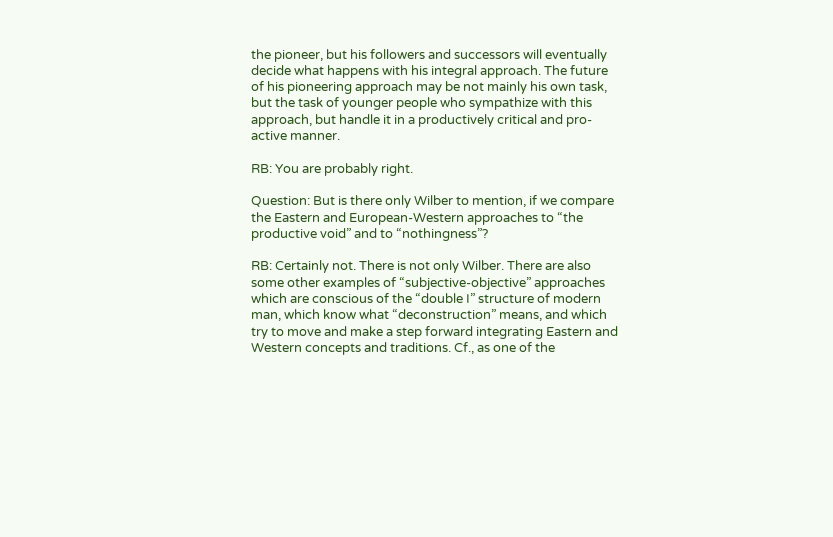the pioneer, but his followers and successors will eventually decide what happens with his integral approach. The future of his pioneering approach may be not mainly his own task, but the task of younger people who sympathize with this approach, but handle it in a productively critical and pro-active manner.

RB: You are probably right.

Question: But is there only Wilber to mention, if we compare the Eastern and European-Western approaches to “the productive void” and to “nothingness”?

RB: Certainly not. There is not only Wilber. There are also some other examples of “subjective-objective” approaches which are conscious of the “double I” structure of modern man, which know what “deconstruction” means, and which try to move and make a step forward integrating Eastern and Western concepts and traditions. Cf., as one of the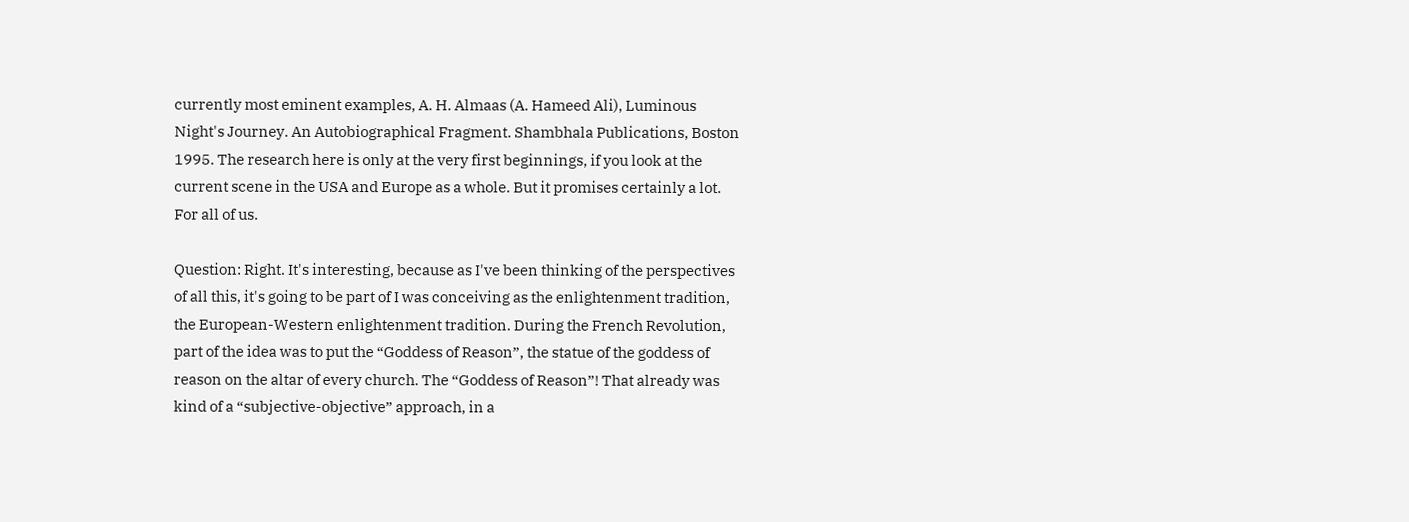currently most eminent examples, A. H. Almaas (A. Hameed Ali), Luminous Night's Journey. An Autobiographical Fragment. Shambhala Publications, Boston 1995. The research here is only at the very first beginnings, if you look at the current scene in the USA and Europe as a whole. But it promises certainly a lot. For all of us.

Question: Right. It's interesting, because as I've been thinking of the perspectives of all this, it's going to be part of I was conceiving as the enlightenment tradition, the European-Western enlightenment tradition. During the French Revolution, part of the idea was to put the “Goddess of Reason”, the statue of the goddess of reason on the altar of every church. The “Goddess of Reason”! That already was kind of a “subjective-objective” approach, in a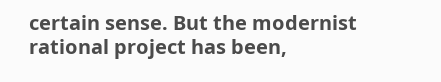certain sense. But the modernist rational project has been,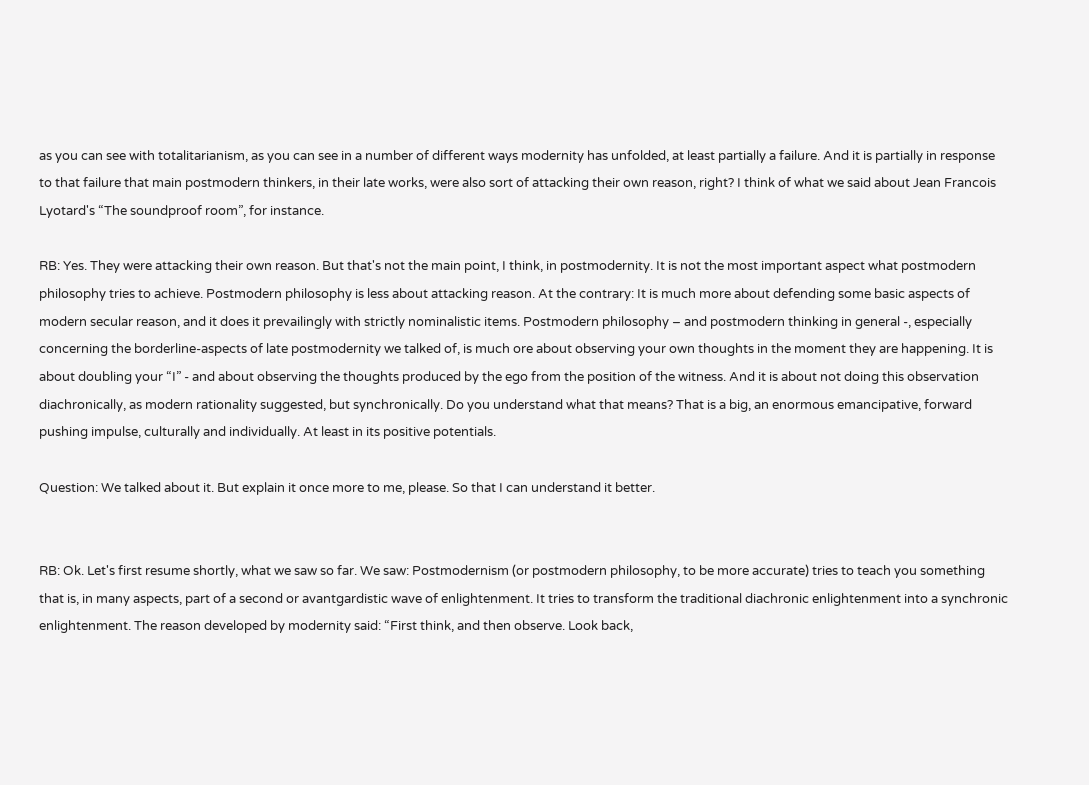as you can see with totalitarianism, as you can see in a number of different ways modernity has unfolded, at least partially a failure. And it is partially in response to that failure that main postmodern thinkers, in their late works, were also sort of attacking their own reason, right? I think of what we said about Jean Francois Lyotard's “The soundproof room”, for instance.

RB: Yes. They were attacking their own reason. But that's not the main point, I think, in postmodernity. It is not the most important aspect what postmodern philosophy tries to achieve. Postmodern philosophy is less about attacking reason. At the contrary: It is much more about defending some basic aspects of modern secular reason, and it does it prevailingly with strictly nominalistic items. Postmodern philosophy – and postmodern thinking in general -, especially concerning the borderline-aspects of late postmodernity we talked of, is much ore about observing your own thoughts in the moment they are happening. It is about doubling your “I” - and about observing the thoughts produced by the ego from the position of the witness. And it is about not doing this observation diachronically, as modern rationality suggested, but synchronically. Do you understand what that means? That is a big, an enormous emancipative, forward pushing impulse, culturally and individually. At least in its positive potentials.

Question: We talked about it. But explain it once more to me, please. So that I can understand it better.


RB: Ok. Let's first resume shortly, what we saw so far. We saw: Postmodernism (or postmodern philosophy, to be more accurate) tries to teach you something that is, in many aspects, part of a second or avantgardistic wave of enlightenment. It tries to transform the traditional diachronic enlightenment into a synchronic enlightenment. The reason developed by modernity said: “First think, and then observe. Look back,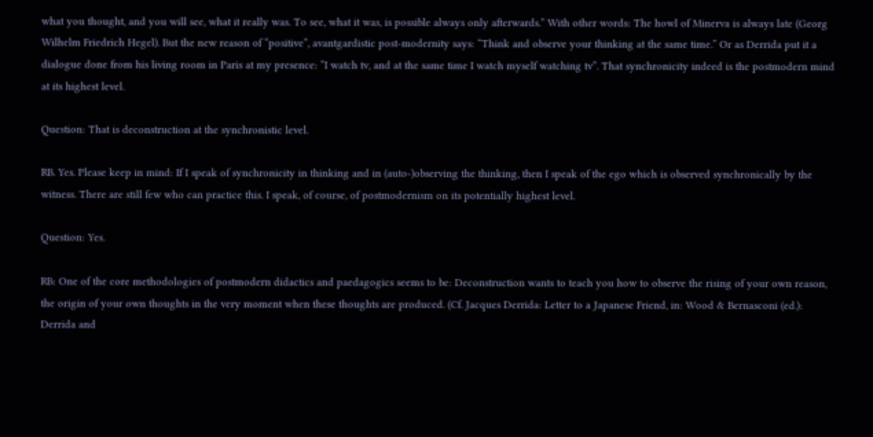what you thought, and you will see, what it really was. To see, what it was, is possible always only afterwards.” With other words: The howl of Minerva is always late (Georg Wilhelm Friedrich Hegel). But the new reason of “positive”, avantgardistic post-modernity says: “Think and observe your thinking at the same time.” Or as Derrida put it a dialogue done from his living room in Paris at my presence: “I watch tv, and at the same time I watch myself watching tv”. That synchronicity indeed is the postmodern mind at its highest level.

Question: That is deconstruction at the synchronistic level.

RB. Yes. Please keep in mind: If I speak of synchronicity in thinking and in (auto-)observing the thinking, then I speak of the ego which is observed synchronically by the witness. There are still few who can practice this. I speak, of course, of postmodernism on its potentially highest level.

Question: Yes.

RB: One of the core methodologies of postmodern didactics and paedagogics seems to be: Deconstruction wants to teach you how to observe the rising of your own reason, the origin of your own thoughts in the very moment when these thoughts are produced. (Cf. Jacques Derrida: Letter to a Japanese Friend, in: Wood & Bernasconi (ed.): Derrida and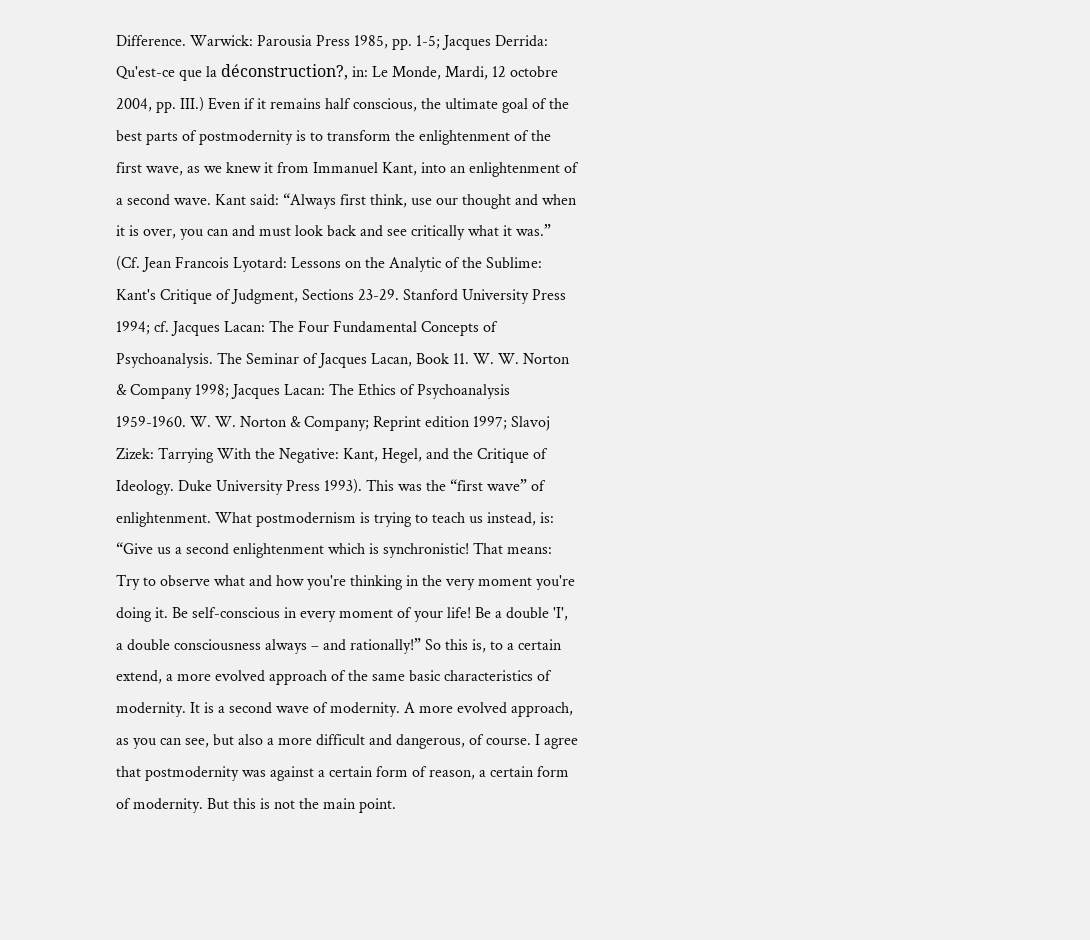Difference. Warwick: Parousia Press 1985, pp. 1-5; Jacques Derrida: Qu'est-ce que la déconstruction?, in: Le Monde, Mardi, 12 octobre 2004, pp. III.) Even if it remains half conscious, the ultimate goal of the best parts of postmodernity is to transform the enlightenment of the first wave, as we knew it from Immanuel Kant, into an enlightenment of a second wave. Kant said: “Always first think, use our thought and when it is over, you can and must look back and see critically what it was.” (Cf. Jean Francois Lyotard: Lessons on the Analytic of the Sublime: Kant's Critique of Judgment, Sections 23-29. Stanford University Press 1994; cf. Jacques Lacan: The Four Fundamental Concepts of Psychoanalysis. The Seminar of Jacques Lacan, Book 11. W. W. Norton & Company 1998; Jacques Lacan: The Ethics of Psychoanalysis 1959-1960. W. W. Norton & Company; Reprint edition 1997; Slavoj Zizek: Tarrying With the Negative: Kant, Hegel, and the Critique of Ideology. Duke University Press 1993). This was the “first wave” of enlightenment. What postmodernism is trying to teach us instead, is: “Give us a second enlightenment which is synchronistic! That means: Try to observe what and how you're thinking in the very moment you're doing it. Be self-conscious in every moment of your life! Be a double 'I', a double consciousness always – and rationally!” So this is, to a certain extend, a more evolved approach of the same basic characteristics of modernity. It is a second wave of modernity. A more evolved approach, as you can see, but also a more difficult and dangerous, of course. I agree that postmodernity was against a certain form of reason, a certain form of modernity. But this is not the main point.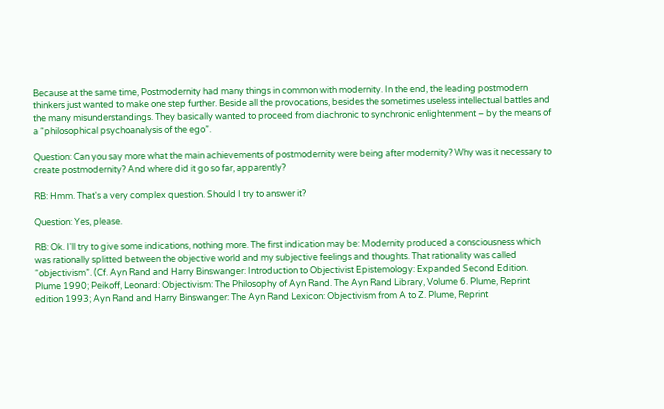Because at the same time, Postmodernity had many things in common with modernity. In the end, the leading postmodern thinkers just wanted to make one step further. Beside all the provocations, besides the sometimes useless intellectual battles and the many misunderstandings. They basically wanted to proceed from diachronic to synchronic enlightenment – by the means of a “philosophical psychoanalysis of the ego”.

Question: Can you say more what the main achievements of postmodernity were being after modernity? Why was it necessary to create postmodernity? And where did it go so far, apparently?

RB: Hmm. That's a very complex question. Should I try to answer it?

Question: Yes, please.

RB: Ok. I'll try to give some indications, nothing more. The first indication may be: Modernity produced a consciousness which was rationally splitted between the objective world and my subjective feelings and thoughts. That rationality was called “objectivism”. (Cf. Ayn Rand and Harry Binswanger: Introduction to Objectivist Epistemology: Expanded Second Edition. Plume 1990; Peikoff, Leonard: Objectivism: The Philosophy of Ayn Rand. The Ayn Rand Library, Volume 6. Plume, Reprint edition 1993; Ayn Rand and Harry Binswanger: The Ayn Rand Lexicon: Objectivism from A to Z. Plume, Reprint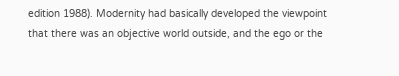edition 1988). Modernity had basically developed the viewpoint that there was an objective world outside, and the ego or the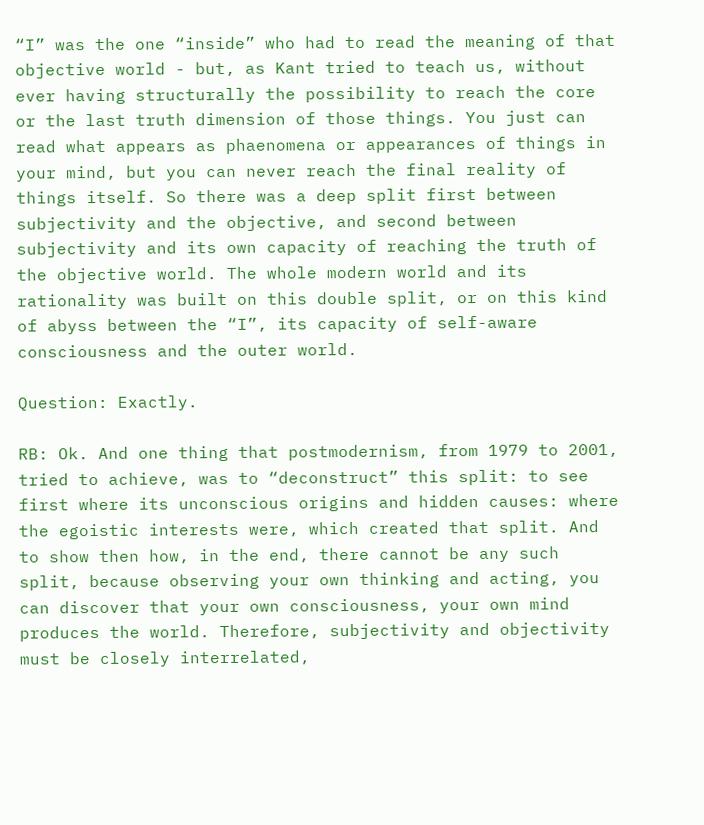“I” was the one “inside” who had to read the meaning of that objective world - but, as Kant tried to teach us, without ever having structurally the possibility to reach the core or the last truth dimension of those things. You just can read what appears as phaenomena or appearances of things in your mind, but you can never reach the final reality of things itself. So there was a deep split first between subjectivity and the objective, and second between subjectivity and its own capacity of reaching the truth of the objective world. The whole modern world and its rationality was built on this double split, or on this kind of abyss between the “I”, its capacity of self-aware consciousness and the outer world.

Question: Exactly.

RB: Ok. And one thing that postmodernism, from 1979 to 2001, tried to achieve, was to “deconstruct” this split: to see first where its unconscious origins and hidden causes: where the egoistic interests were, which created that split. And to show then how, in the end, there cannot be any such split, because observing your own thinking and acting, you can discover that your own consciousness, your own mind produces the world. Therefore, subjectivity and objectivity must be closely interrelated,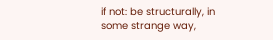if not: be structurally, in some strange way,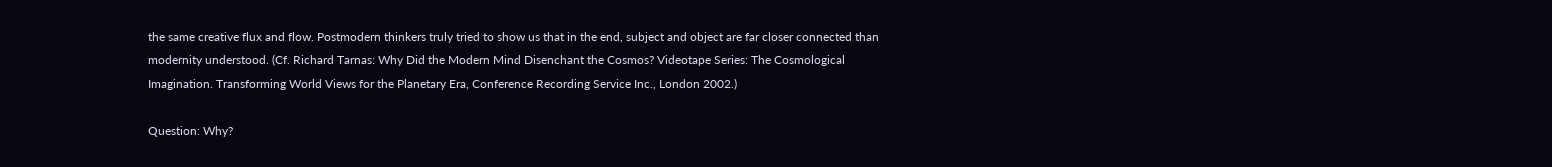the same creative flux and flow. Postmodern thinkers truly tried to show us that in the end, subject and object are far closer connected than modernity understood. (Cf. Richard Tarnas: Why Did the Modern Mind Disenchant the Cosmos? Videotape Series: The Cosmological Imagination. Transforming World Views for the Planetary Era, Conference Recording Service Inc., London 2002.)

Question: Why?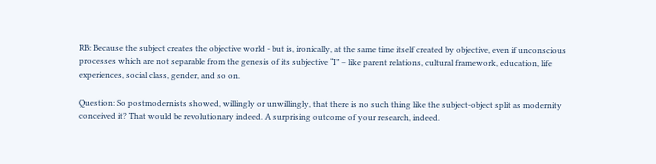RB: Because the subject creates the objective world - but is, ironically, at the same time itself created by objective, even if unconscious processes which are not separable from the genesis of its subjective “I” – like parent relations, cultural framework, education, life experiences, social class, gender, and so on.

Question: So postmodernists showed, willingly or unwillingly, that there is no such thing like the subject-object split as modernity conceived it? That would be revolutionary indeed. A surprising outcome of your research, indeed.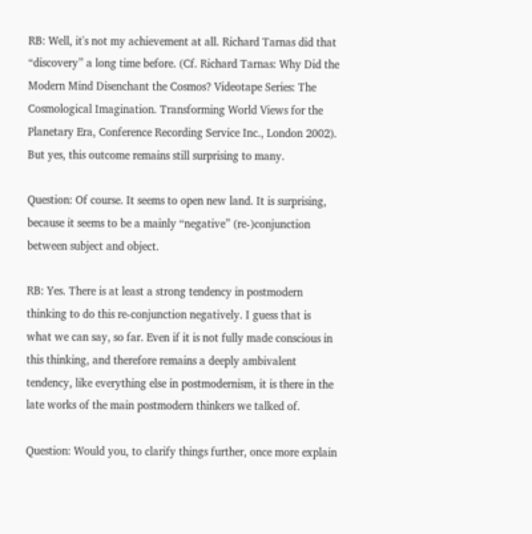RB: Well, it's not my achievement at all. Richard Tarnas did that “discovery” a long time before. (Cf. Richard Tarnas: Why Did the Modern Mind Disenchant the Cosmos? Videotape Series: The Cosmological Imagination. Transforming World Views for the Planetary Era, Conference Recording Service Inc., London 2002). But yes, this outcome remains still surprising to many.

Question: Of course. It seems to open new land. It is surprising, because it seems to be a mainly “negative” (re-)conjunction between subject and object.

RB: Yes. There is at least a strong tendency in postmodern thinking to do this re-conjunction negatively. I guess that is what we can say, so far. Even if it is not fully made conscious in this thinking, and therefore remains a deeply ambivalent tendency, like everything else in postmodernism, it is there in the late works of the main postmodern thinkers we talked of.

Question: Would you, to clarify things further, once more explain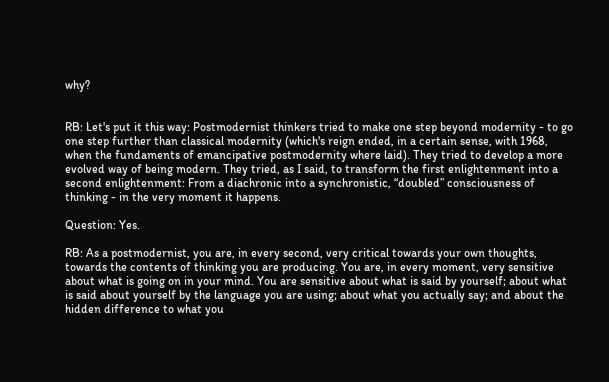why?


RB: Let's put it this way: Postmodernist thinkers tried to make one step beyond modernity - to go one step further than classical modernity (which's reign ended, in a certain sense, with 1968, when the fundaments of emancipative postmodernity where laid). They tried to develop a more evolved way of being modern. They tried, as I said, to transform the first enlightenment into a second enlightenment: From a diachronic into a synchronistic, “doubled” consciousness of thinking - in the very moment it happens.

Question: Yes.

RB: As a postmodernist, you are, in every second, very critical towards your own thoughts, towards the contents of thinking you are producing. You are, in every moment, very sensitive about what is going on in your mind. You are sensitive about what is said by yourself; about what is said about yourself by the language you are using; about what you actually say; and about the hidden difference to what you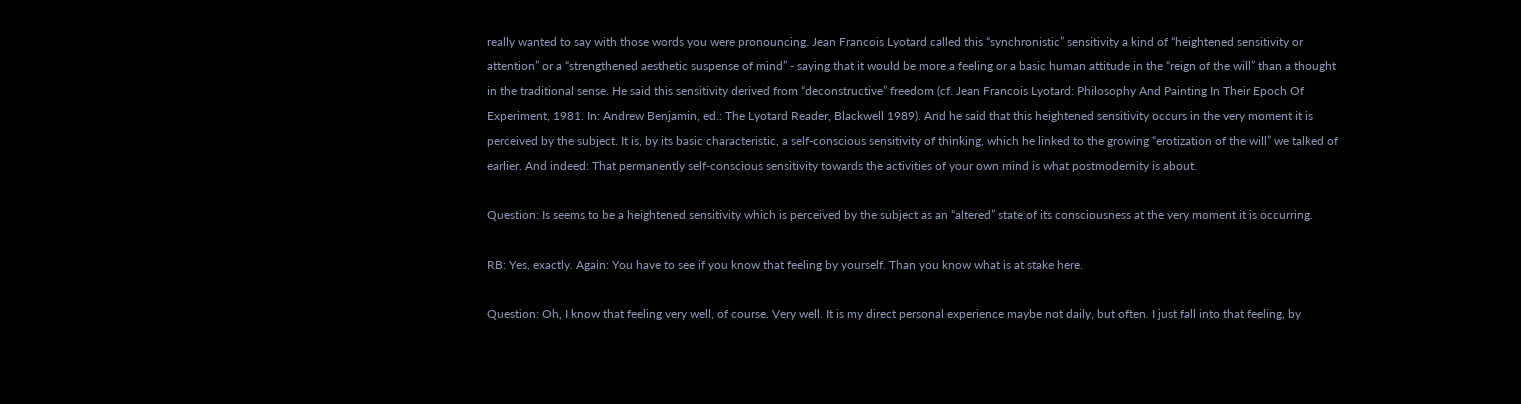really wanted to say with those words you were pronouncing. Jean Francois Lyotard called this “synchronistic” sensitivity a kind of “heightened sensitivity or attention” or a “strengthened aesthetic suspense of mind” - saying that it would be more a feeling or a basic human attitude in the “reign of the will” than a thought in the traditional sense. He said this sensitivity derived from “deconstructive” freedom (cf. Jean Francois Lyotard: Philosophy And Painting In Their Epoch Of Experiment, 1981. In: Andrew Benjamin, ed.: The Lyotard Reader, Blackwell 1989). And he said that this heightened sensitivity occurs in the very moment it is perceived by the subject. It is, by its basic characteristic, a self-conscious sensitivity of thinking, which he linked to the growing “erotization of the will” we talked of earlier. And indeed: That permanently self-conscious sensitivity towards the activities of your own mind is what postmodernity is about.

Question: Is seems to be a heightened sensitivity which is perceived by the subject as an “altered” state of its consciousness at the very moment it is occurring.

RB: Yes, exactly. Again: You have to see if you know that feeling by yourself. Than you know what is at stake here.

Question: Oh, I know that feeling very well, of course. Very well. It is my direct personal experience maybe not daily, but often. I just fall into that feeling, by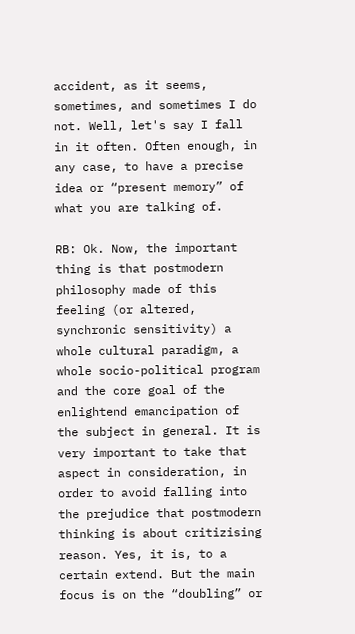accident, as it seems, sometimes, and sometimes I do not. Well, let's say I fall in it often. Often enough, in any case, to have a precise idea or “present memory” of what you are talking of.

RB: Ok. Now, the important thing is that postmodern philosophy made of this feeling (or altered, synchronic sensitivity) a whole cultural paradigm, a whole socio-political program and the core goal of the enlightend emancipation of the subject in general. It is very important to take that aspect in consideration, in order to avoid falling into the prejudice that postmodern thinking is about critizising reason. Yes, it is, to a certain extend. But the main focus is on the “doubling” or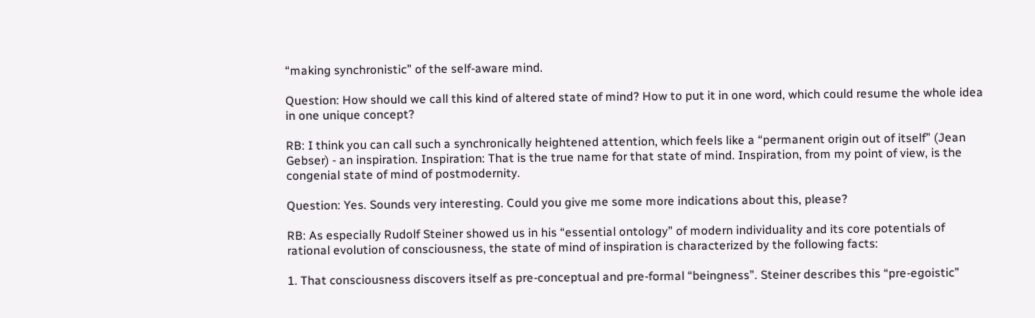“making synchronistic” of the self-aware mind.

Question: How should we call this kind of altered state of mind? How to put it in one word, which could resume the whole idea in one unique concept?

RB: I think you can call such a synchronically heightened attention, which feels like a “permanent origin out of itself” (Jean Gebser) - an inspiration. Inspiration: That is the true name for that state of mind. Inspiration, from my point of view, is the congenial state of mind of postmodernity.

Question: Yes. Sounds very interesting. Could you give me some more indications about this, please?

RB: As especially Rudolf Steiner showed us in his “essential ontology” of modern individuality and its core potentials of rational evolution of consciousness, the state of mind of inspiration is characterized by the following facts:

1. That consciousness discovers itself as pre-conceptual and pre-formal “beingness”. Steiner describes this “pre-egoistic”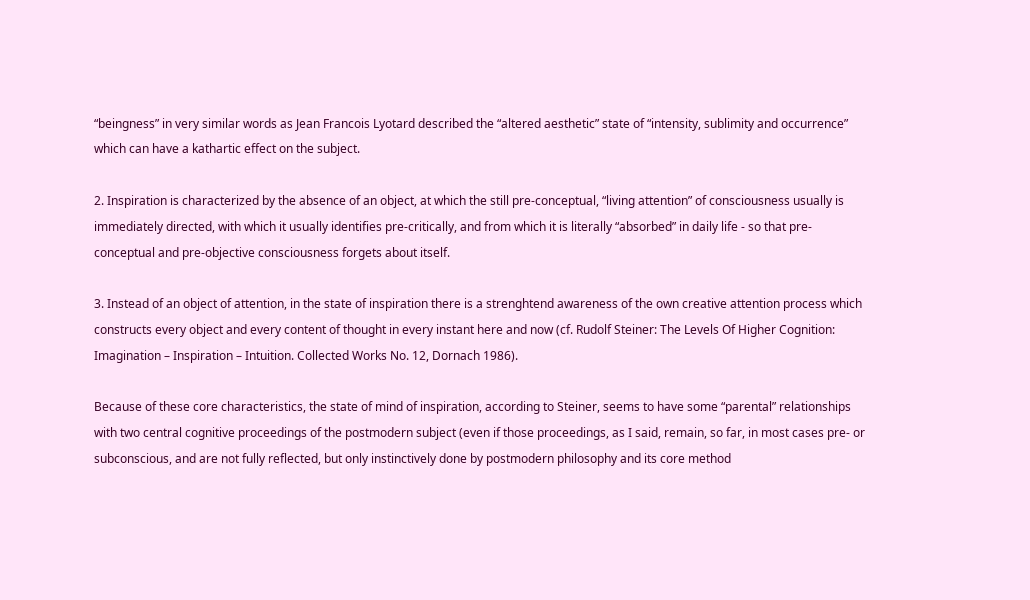“beingness” in very similar words as Jean Francois Lyotard described the “altered aesthetic” state of “intensity, sublimity and occurrence” which can have a kathartic effect on the subject.

2. Inspiration is characterized by the absence of an object, at which the still pre-conceptual, “living attention” of consciousness usually is immediately directed, with which it usually identifies pre-critically, and from which it is literally “absorbed” in daily life - so that pre-conceptual and pre-objective consciousness forgets about itself.

3. Instead of an object of attention, in the state of inspiration there is a strenghtend awareness of the own creative attention process which constructs every object and every content of thought in every instant here and now (cf. Rudolf Steiner: The Levels Of Higher Cognition: Imagination – Inspiration – Intuition. Collected Works No. 12, Dornach 1986).

Because of these core characteristics, the state of mind of inspiration, according to Steiner, seems to have some “parental” relationships with two central cognitive proceedings of the postmodern subject (even if those proceedings, as I said, remain, so far, in most cases pre- or subconscious, and are not fully reflected, but only instinctively done by postmodern philosophy and its core method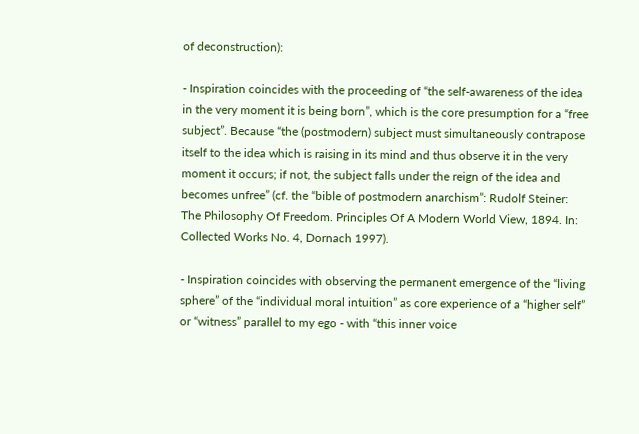of deconstruction):

- Inspiration coincides with the proceeding of “the self-awareness of the idea in the very moment it is being born”, which is the core presumption for a “free subject”. Because “the (postmodern) subject must simultaneously contrapose itself to the idea which is raising in its mind and thus observe it in the very moment it occurs; if not, the subject falls under the reign of the idea and becomes unfree” (cf. the “bible of postmodern anarchism”: Rudolf Steiner: The Philosophy Of Freedom. Principles Of A Modern World View, 1894. In: Collected Works No. 4, Dornach 1997).

- Inspiration coincides with observing the permanent emergence of the “living sphere” of the “individual moral intuition” as core experience of a “higher self” or “witness” parallel to my ego - with “this inner voice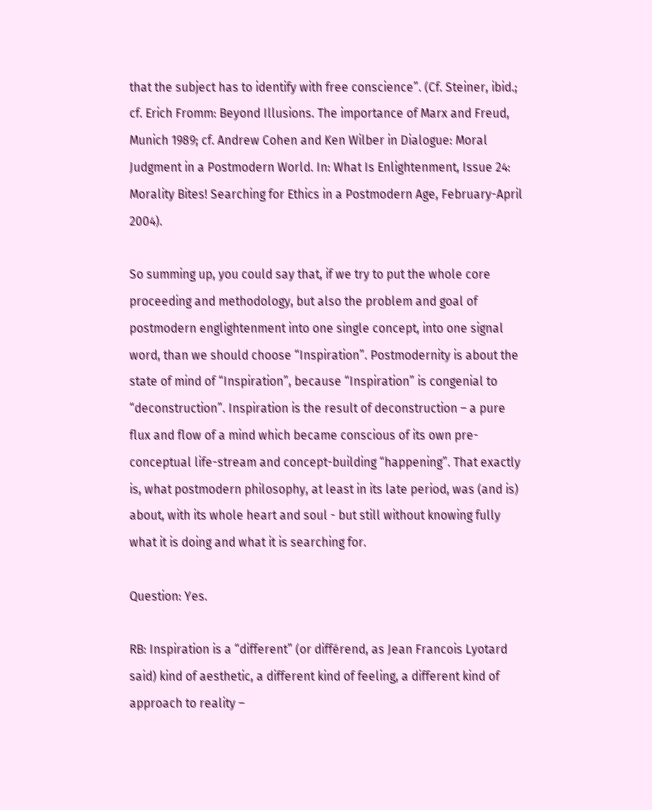that the subject has to identify with free conscience”. (Cf. Steiner, ibid.; cf. Erich Fromm: Beyond Illusions. The importance of Marx and Freud, Munich 1989; cf. Andrew Cohen and Ken Wilber in Dialogue: Moral Judgment in a Postmodern World. In: What Is Enlightenment, Issue 24: Morality Bites! Searching for Ethics in a Postmodern Age, February-April 2004).

So summing up, you could say that, if we try to put the whole core proceeding and methodology, but also the problem and goal of postmodern englightenment into one single concept, into one signal word, than we should choose “Inspiration”. Postmodernity is about the state of mind of “Inspiration”, because “Inspiration” is congenial to “deconstruction”. Inspiration is the result of deconstruction – a pure flux and flow of a mind which became conscious of its own pre-conceptual life-stream and concept-building “happening”. That exactly is, what postmodern philosophy, at least in its late period, was (and is) about, with its whole heart and soul - but still without knowing fully what it is doing and what it is searching for.

Question: Yes.

RB: Inspiration is a “different” (or différend, as Jean Francois Lyotard said) kind of aesthetic, a different kind of feeling, a different kind of approach to reality –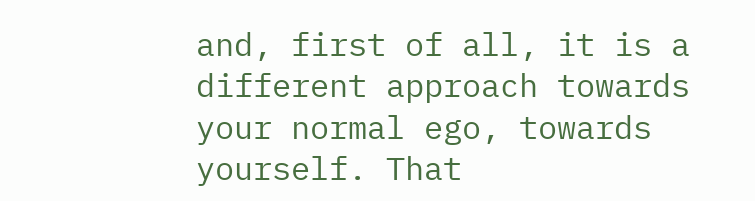and, first of all, it is a different approach towards your normal ego, towards yourself. That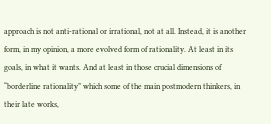approach is not anti-rational or irrational, not at all. Instead, it is another form, in my opinion, a more evolved form of rationality. At least in its goals, in what it wants. And at least in those crucial dimensions of “borderline rationality” which some of the main postmodern thinkers, in their late works,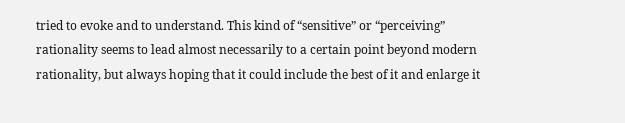tried to evoke and to understand. This kind of “sensitive” or “perceiving” rationality seems to lead almost necessarily to a certain point beyond modern rationality, but always hoping that it could include the best of it and enlarge it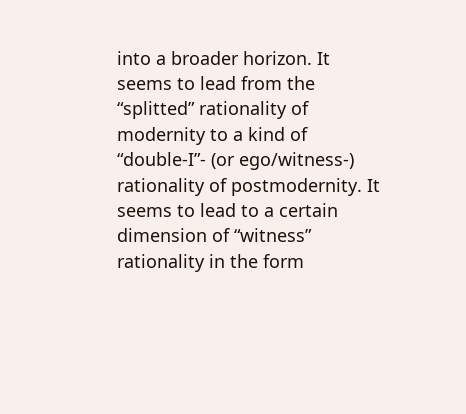into a broader horizon. It seems to lead from the “splitted” rationality of modernity to a kind of “double-I”- (or ego/witness-) rationality of postmodernity. It seems to lead to a certain dimension of “witness” rationality in the form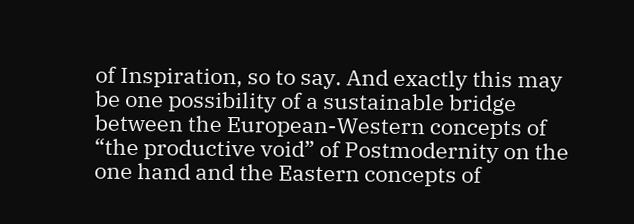of Inspiration, so to say. And exactly this may be one possibility of a sustainable bridge between the European-Western concepts of “the productive void” of Postmodernity on the one hand and the Eastern concepts of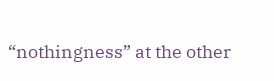“nothingness” at the other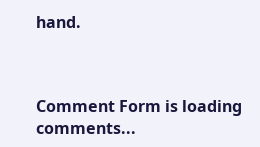hand.



Comment Form is loading comments...